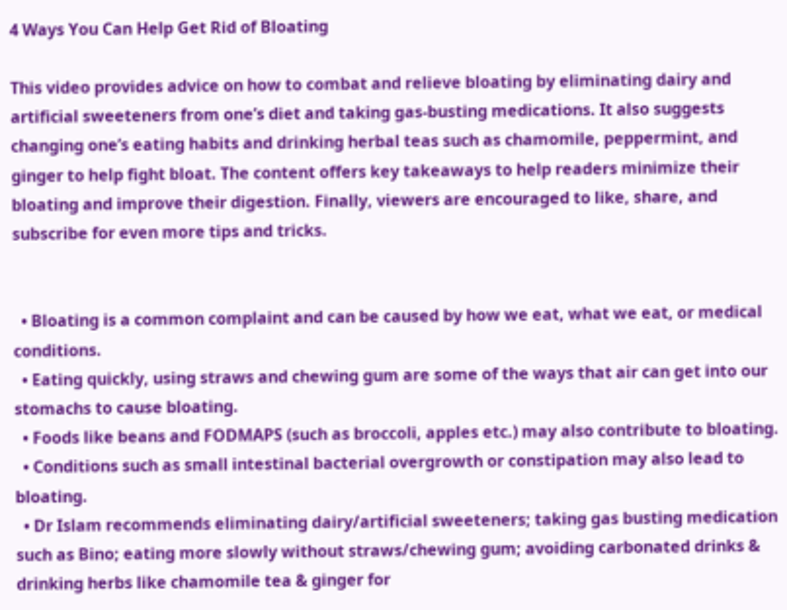4 Ways You Can Help Get Rid of Bloating

This video provides advice on how to combat and relieve bloating by eliminating dairy and artificial sweeteners from one’s diet and taking gas-busting medications. It also suggests changing one’s eating habits and drinking herbal teas such as chamomile, peppermint, and ginger to help fight bloat. The content offers key takeaways to help readers minimize their bloating and improve their digestion. Finally, viewers are encouraged to like, share, and subscribe for even more tips and tricks.


  • Bloating is a common complaint and can be caused by how we eat, what we eat, or medical conditions.
  • Eating quickly, using straws and chewing gum are some of the ways that air can get into our stomachs to cause bloating.
  • Foods like beans and FODMAPS (such as broccoli, apples etc.) may also contribute to bloating.
  • Conditions such as small intestinal bacterial overgrowth or constipation may also lead to bloating.
  • Dr Islam recommends eliminating dairy/artificial sweeteners; taking gas busting medication such as Bino; eating more slowly without straws/chewing gum; avoiding carbonated drinks & drinking herbs like chamomile tea & ginger for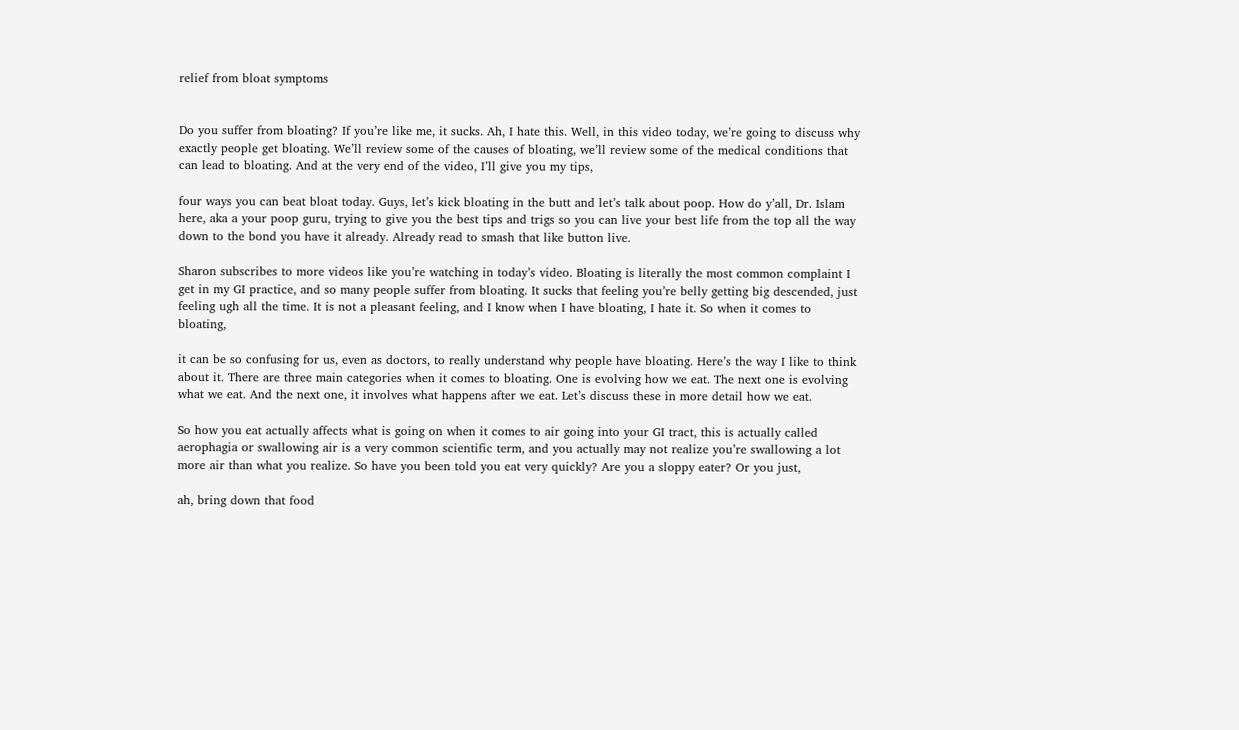relief from bloat symptoms


Do you suffer from bloating? If you’re like me, it sucks. Ah, I hate this. Well, in this video today, we’re going to discuss why exactly people get bloating. We’ll review some of the causes of bloating, we’ll review some of the medical conditions that can lead to bloating. And at the very end of the video, I’ll give you my tips,

four ways you can beat bloat today. Guys, let’s kick bloating in the butt and let’s talk about poop. How do y’all, Dr. Islam here, aka a your poop guru, trying to give you the best tips and trigs so you can live your best life from the top all the way down to the bond you have it already. Already read to smash that like button live.

Sharon subscribes to more videos like you’re watching in today’s video. Bloating is literally the most common complaint I get in my GI practice, and so many people suffer from bloating. It sucks that feeling you’re belly getting big descended, just feeling ugh all the time. It is not a pleasant feeling, and I know when I have bloating, I hate it. So when it comes to bloating,

it can be so confusing for us, even as doctors, to really understand why people have bloating. Here’s the way I like to think about it. There are three main categories when it comes to bloating. One is evolving how we eat. The next one is evolving what we eat. And the next one, it involves what happens after we eat. Let’s discuss these in more detail how we eat.

So how you eat actually affects what is going on when it comes to air going into your GI tract, this is actually called aerophagia or swallowing air is a very common scientific term, and you actually may not realize you’re swallowing a lot more air than what you realize. So have you been told you eat very quickly? Are you a sloppy eater? Or you just,

ah, bring down that food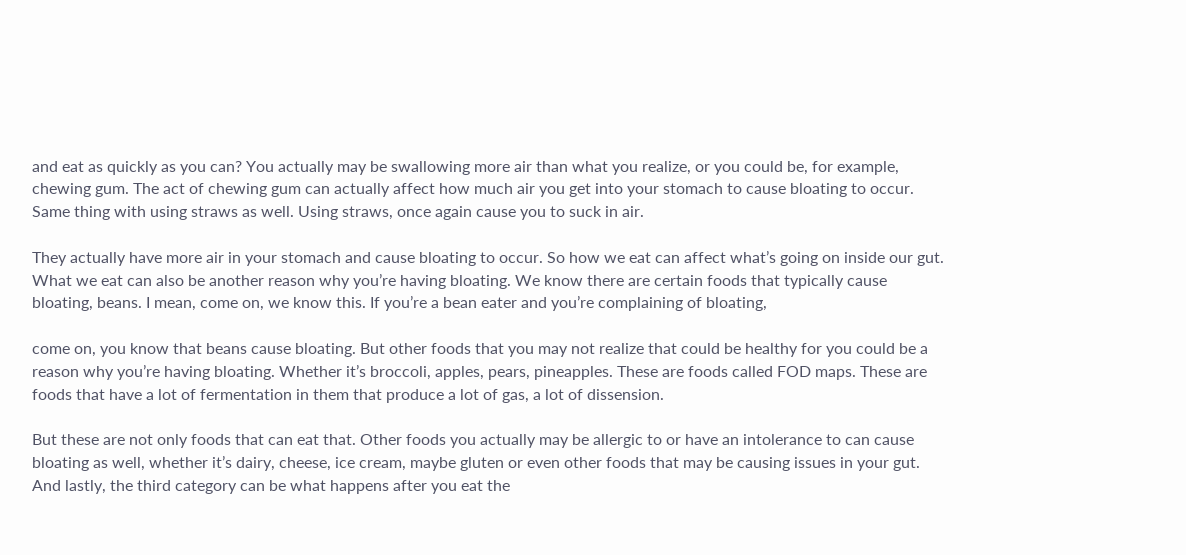and eat as quickly as you can? You actually may be swallowing more air than what you realize, or you could be, for example, chewing gum. The act of chewing gum can actually affect how much air you get into your stomach to cause bloating to occur. Same thing with using straws as well. Using straws, once again cause you to suck in air.

They actually have more air in your stomach and cause bloating to occur. So how we eat can affect what’s going on inside our gut. What we eat can also be another reason why you’re having bloating. We know there are certain foods that typically cause bloating, beans. I mean, come on, we know this. If you’re a bean eater and you’re complaining of bloating,

come on, you know that beans cause bloating. But other foods that you may not realize that could be healthy for you could be a reason why you’re having bloating. Whether it’s broccoli, apples, pears, pineapples. These are foods called FOD maps. These are foods that have a lot of fermentation in them that produce a lot of gas, a lot of dissension.

But these are not only foods that can eat that. Other foods you actually may be allergic to or have an intolerance to can cause bloating as well, whether it’s dairy, cheese, ice cream, maybe gluten or even other foods that may be causing issues in your gut. And lastly, the third category can be what happens after you eat the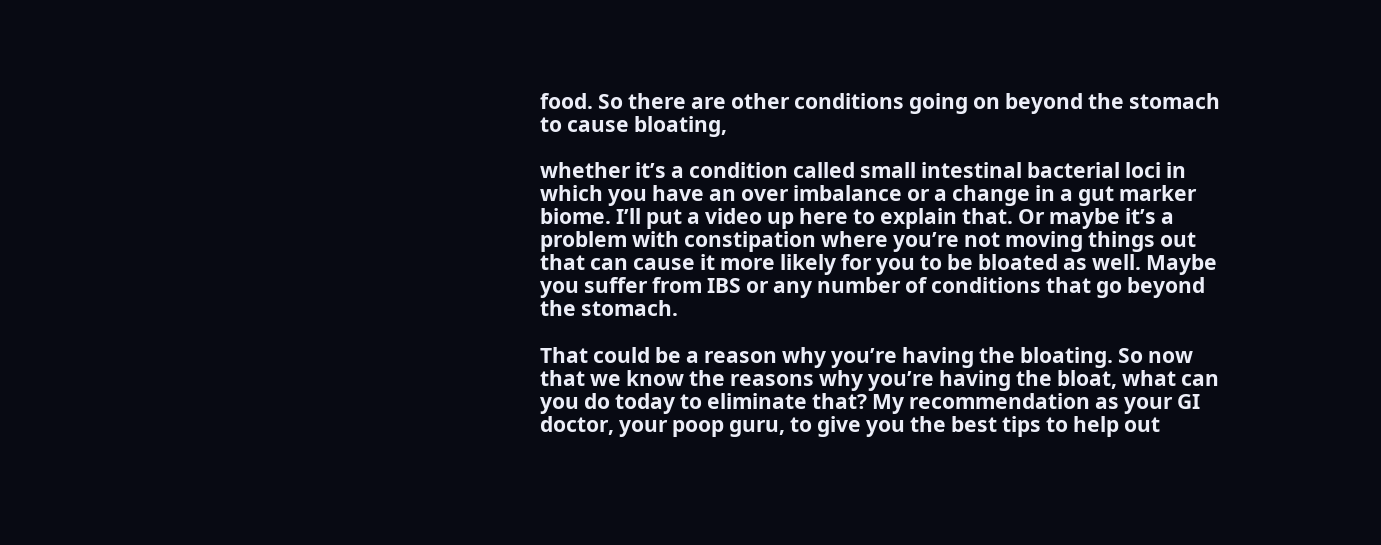food. So there are other conditions going on beyond the stomach to cause bloating,

whether it’s a condition called small intestinal bacterial loci in which you have an over imbalance or a change in a gut marker biome. I’ll put a video up here to explain that. Or maybe it’s a problem with constipation where you’re not moving things out that can cause it more likely for you to be bloated as well. Maybe you suffer from IBS or any number of conditions that go beyond the stomach.

That could be a reason why you’re having the bloating. So now that we know the reasons why you’re having the bloat, what can you do today to eliminate that? My recommendation as your GI doctor, your poop guru, to give you the best tips to help out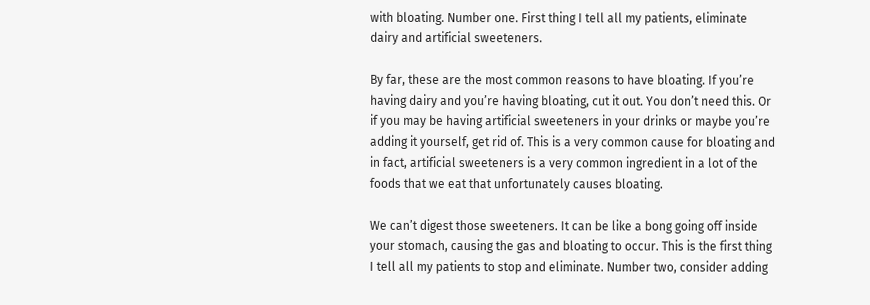with bloating. Number one. First thing I tell all my patients, eliminate dairy and artificial sweeteners.

By far, these are the most common reasons to have bloating. If you’re having dairy and you’re having bloating, cut it out. You don’t need this. Or if you may be having artificial sweeteners in your drinks or maybe you’re adding it yourself, get rid of. This is a very common cause for bloating and in fact, artificial sweeteners is a very common ingredient in a lot of the foods that we eat that unfortunately causes bloating.

We can’t digest those sweeteners. It can be like a bong going off inside your stomach, causing the gas and bloating to occur. This is the first thing I tell all my patients to stop and eliminate. Number two, consider adding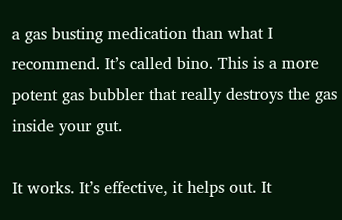a gas busting medication than what I recommend. It’s called bino. This is a more potent gas bubbler that really destroys the gas inside your gut.

It works. It’s effective, it helps out. It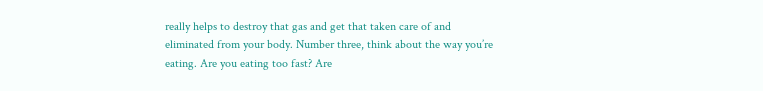really helps to destroy that gas and get that taken care of and eliminated from your body. Number three, think about the way you’re eating. Are you eating too fast? Are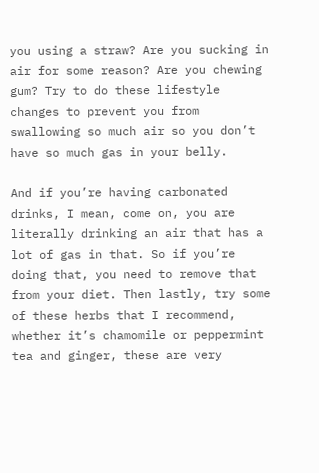you using a straw? Are you sucking in air for some reason? Are you chewing gum? Try to do these lifestyle changes to prevent you from swallowing so much air so you don’t have so much gas in your belly.

And if you’re having carbonated drinks, I mean, come on, you are literally drinking an air that has a lot of gas in that. So if you’re doing that, you need to remove that from your diet. Then lastly, try some of these herbs that I recommend, whether it’s chamomile or peppermint tea and ginger, these are very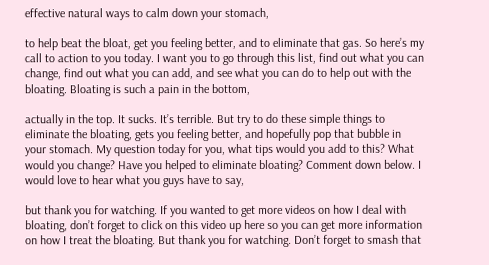effective natural ways to calm down your stomach,

to help beat the bloat, get you feeling better, and to eliminate that gas. So here’s my call to action to you today. I want you to go through this list, find out what you can change, find out what you can add, and see what you can do to help out with the bloating. Bloating is such a pain in the bottom,

actually in the top. It sucks. It’s terrible. But try to do these simple things to eliminate the bloating, gets you feeling better, and hopefully pop that bubble in your stomach. My question today for you, what tips would you add to this? What would you change? Have you helped to eliminate bloating? Comment down below. I would love to hear what you guys have to say,

but thank you for watching. If you wanted to get more videos on how I deal with bloating, don’t forget to click on this video up here so you can get more information on how I treat the bloating. But thank you for watching. Don’t forget to smash that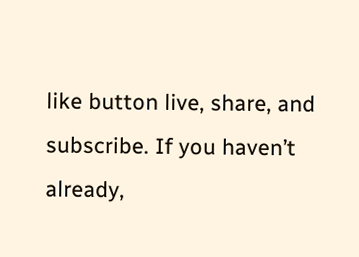like button live, share, and subscribe. If you haven’t already,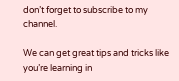don’t forget to subscribe to my channel.

We can get great tips and tricks like you’re learning in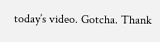today’s video. Gotcha. Thank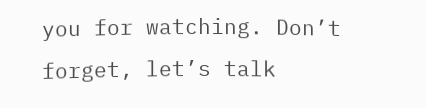you for watching. Don’t forget, let’s talk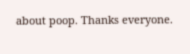about poop. Thanks everyone.